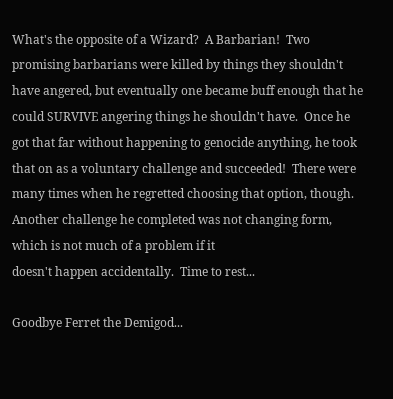What's the opposite of a Wizard?  A Barbarian!  Two promising barbarians were killed by things they shouldn't have angered, but eventually one became buff enough that he could SURVIVE angering things he shouldn't have.  Once he got that far without happening to genocide anything, he took that on as a voluntary challenge and succeeded!  There were many times when he regretted choosing that option, though.  Another challenge he completed was not changing form, which is not much of a problem if it
doesn't happen accidentally.  Time to rest...

Goodbye Ferret the Demigod...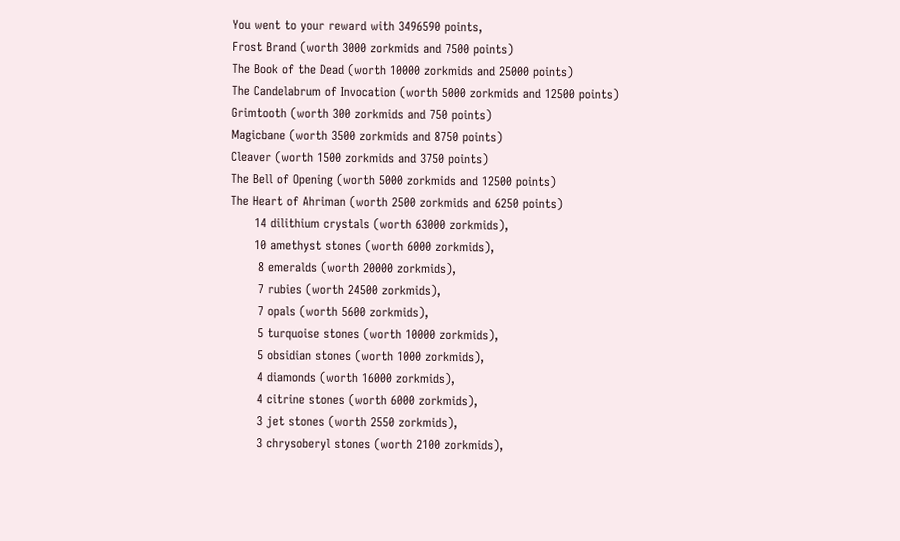You went to your reward with 3496590 points,
Frost Brand (worth 3000 zorkmids and 7500 points)
The Book of the Dead (worth 10000 zorkmids and 25000 points)
The Candelabrum of Invocation (worth 5000 zorkmids and 12500 points)
Grimtooth (worth 300 zorkmids and 750 points)
Magicbane (worth 3500 zorkmids and 8750 points)
Cleaver (worth 1500 zorkmids and 3750 points)
The Bell of Opening (worth 5000 zorkmids and 12500 points)
The Heart of Ahriman (worth 2500 zorkmids and 6250 points)
      14 dilithium crystals (worth 63000 zorkmids),
      10 amethyst stones (worth 6000 zorkmids),
       8 emeralds (worth 20000 zorkmids),
       7 rubies (worth 24500 zorkmids),
       7 opals (worth 5600 zorkmids),
       5 turquoise stones (worth 10000 zorkmids),
       5 obsidian stones (worth 1000 zorkmids),
       4 diamonds (worth 16000 zorkmids),
       4 citrine stones (worth 6000 zorkmids),
       3 jet stones (worth 2550 zorkmids),
       3 chrysoberyl stones (worth 2100 zorkmids),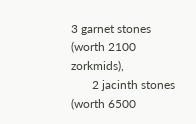3 garnet stones (worth 2100 zorkmids),
       2 jacinth stones (worth 6500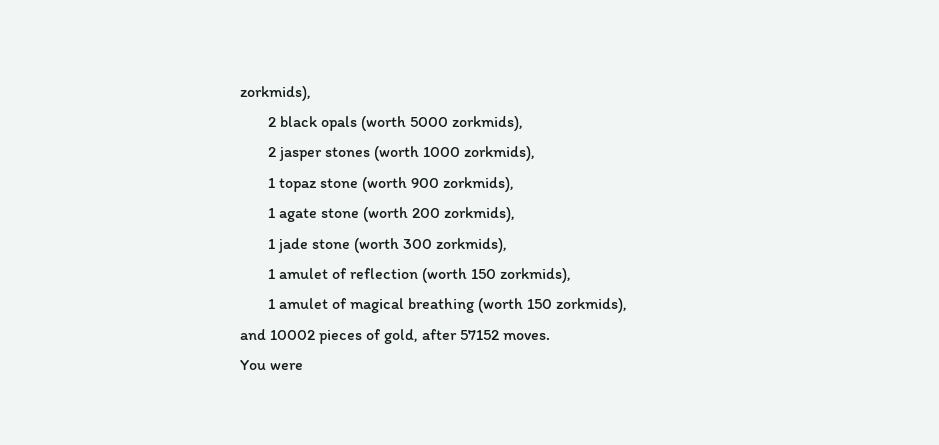zorkmids),
       2 black opals (worth 5000 zorkmids),
       2 jasper stones (worth 1000 zorkmids),
       1 topaz stone (worth 900 zorkmids),
       1 agate stone (worth 200 zorkmids),
       1 jade stone (worth 300 zorkmids),
       1 amulet of reflection (worth 150 zorkmids),
       1 amulet of magical breathing (worth 150 zorkmids),
and 10002 pieces of gold, after 57152 moves.
You were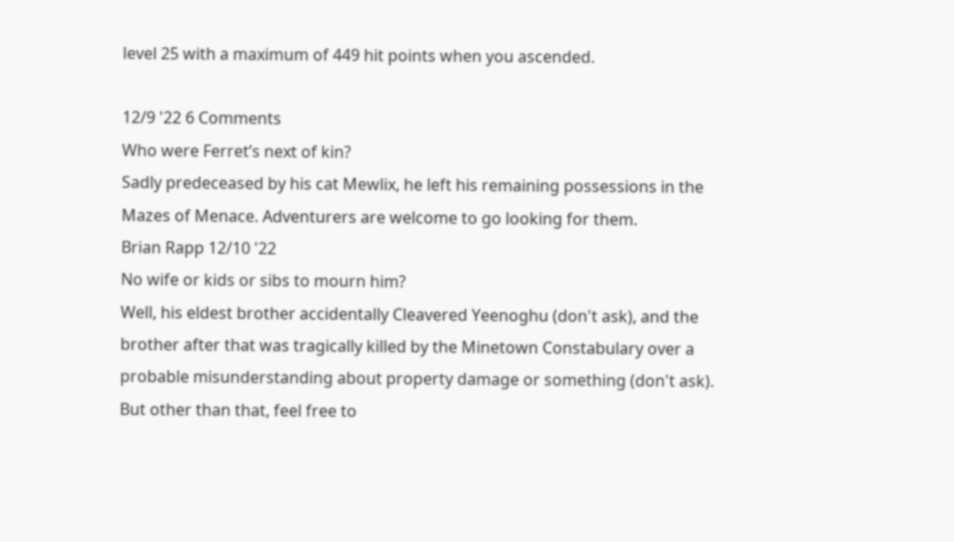level 25 with a maximum of 449 hit points when you ascended.

12/9 '22 6 Comments
Who were Ferret’s next of kin?
Sadly predeceased by his cat Mewlix, he left his remaining possessions in the Mazes of Menace. Adventurers are welcome to go looking for them.
Brian Rapp 12/10 '22
No wife or kids or sibs to mourn him?
Well, his eldest brother accidentally Cleavered Yeenoghu (don't ask), and the brother after that was tragically killed by the Minetown Constabulary over a probable misunderstanding about property damage or something (don't ask). But other than that, feel free to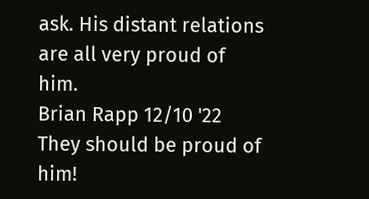ask. His distant relations are all very proud of him.
Brian Rapp 12/10 '22
They should be proud of him!